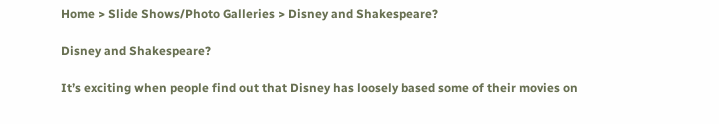Home > Slide Shows/Photo Galleries > Disney and Shakespeare?

Disney and Shakespeare?

It’s exciting when people find out that Disney has loosely based some of their movies on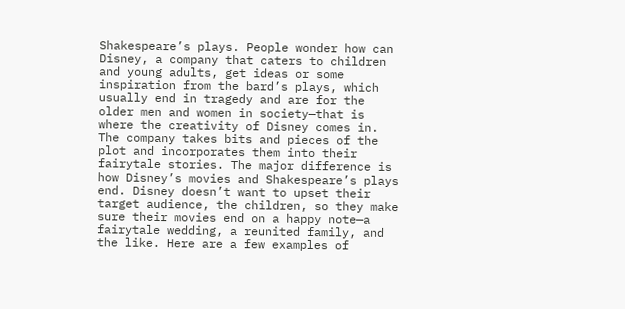Shakespeare’s plays. People wonder how can Disney, a company that caters to children and young adults, get ideas or some inspiration from the bard’s plays, which usually end in tragedy and are for the older men and women in society—that is where the creativity of Disney comes in. The company takes bits and pieces of the plot and incorporates them into their fairytale stories. The major difference is how Disney’s movies and Shakespeare’s plays end. Disney doesn’t want to upset their target audience, the children, so they make sure their movies end on a happy note—a fairytale wedding, a reunited family, and the like. Here are a few examples of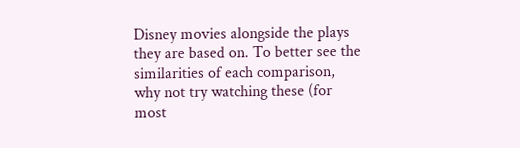Disney movies alongside the plays they are based on. To better see the similarities of each comparison, why not try watching these (for most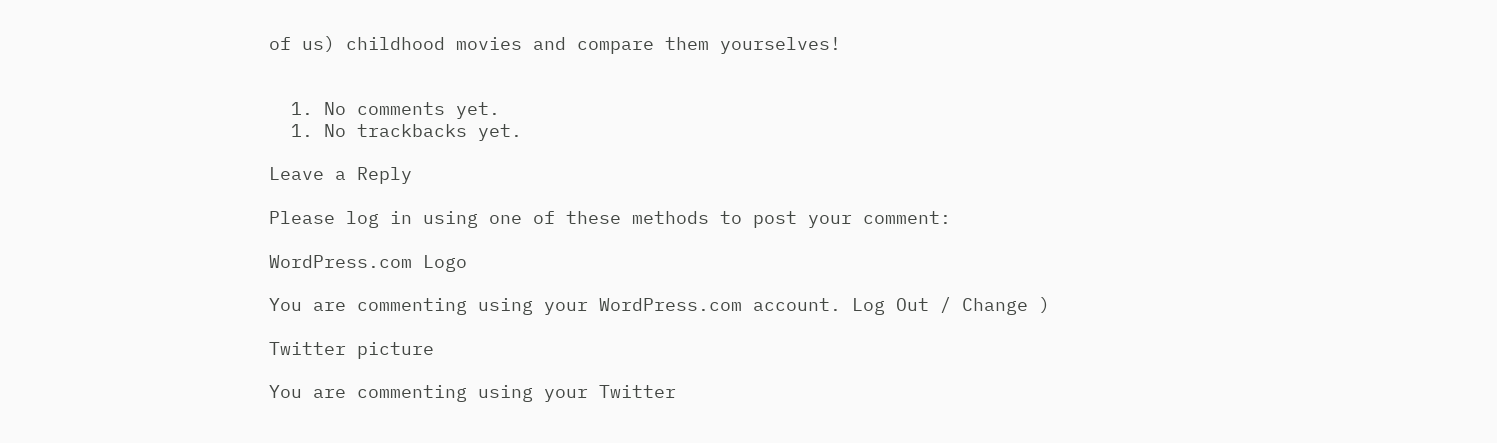of us) childhood movies and compare them yourselves!


  1. No comments yet.
  1. No trackbacks yet.

Leave a Reply

Please log in using one of these methods to post your comment:

WordPress.com Logo

You are commenting using your WordPress.com account. Log Out / Change )

Twitter picture

You are commenting using your Twitter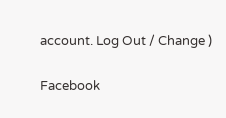account. Log Out / Change )

Facebook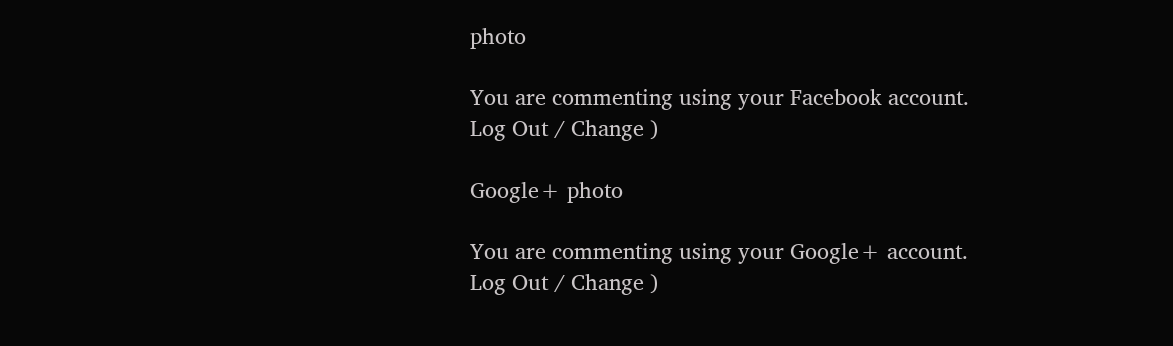photo

You are commenting using your Facebook account. Log Out / Change )

Google+ photo

You are commenting using your Google+ account. Log Out / Change )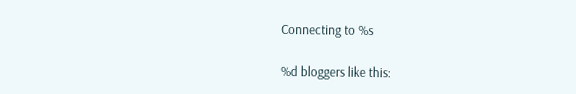Connecting to %s

%d bloggers like this: